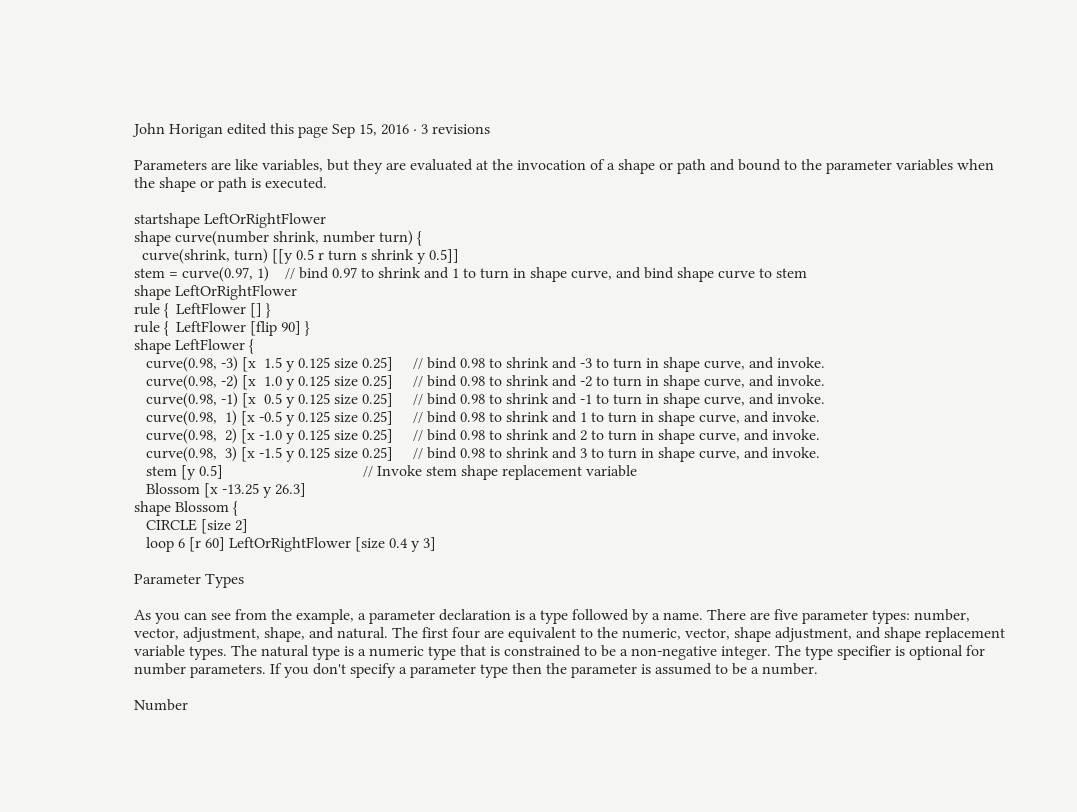John Horigan edited this page Sep 15, 2016 · 3 revisions

Parameters are like variables, but they are evaluated at the invocation of a shape or path and bound to the parameter variables when the shape or path is executed.

startshape LeftOrRightFlower
shape curve(number shrink, number turn) {
  curve(shrink, turn) [[y 0.5 r turn s shrink y 0.5]]
stem = curve(0.97, 1)    // bind 0.97 to shrink and 1 to turn in shape curve, and bind shape curve to stem
shape LeftOrRightFlower
rule {  LeftFlower [] }
rule {  LeftFlower [flip 90] }
shape LeftFlower {
   curve(0.98, -3) [x  1.5 y 0.125 size 0.25]     // bind 0.98 to shrink and -3 to turn in shape curve, and invoke.
   curve(0.98, -2) [x  1.0 y 0.125 size 0.25]     // bind 0.98 to shrink and -2 to turn in shape curve, and invoke.
   curve(0.98, -1) [x  0.5 y 0.125 size 0.25]     // bind 0.98 to shrink and -1 to turn in shape curve, and invoke.
   curve(0.98,  1) [x -0.5 y 0.125 size 0.25]     // bind 0.98 to shrink and 1 to turn in shape curve, and invoke.
   curve(0.98,  2) [x -1.0 y 0.125 size 0.25]     // bind 0.98 to shrink and 2 to turn in shape curve, and invoke.
   curve(0.98,  3) [x -1.5 y 0.125 size 0.25]     // bind 0.98 to shrink and 3 to turn in shape curve, and invoke.
   stem [y 0.5]                                   // Invoke stem shape replacement variable
   Blossom [x -13.25 y 26.3]
shape Blossom {
   CIRCLE [size 2]
   loop 6 [r 60] LeftOrRightFlower [size 0.4 y 3]

Parameter Types

As you can see from the example, a parameter declaration is a type followed by a name. There are five parameter types: number, vector, adjustment, shape, and natural. The first four are equivalent to the numeric, vector, shape adjustment, and shape replacement variable types. The natural type is a numeric type that is constrained to be a non-negative integer. The type specifier is optional for number parameters. If you don't specify a parameter type then the parameter is assumed to be a number.

Number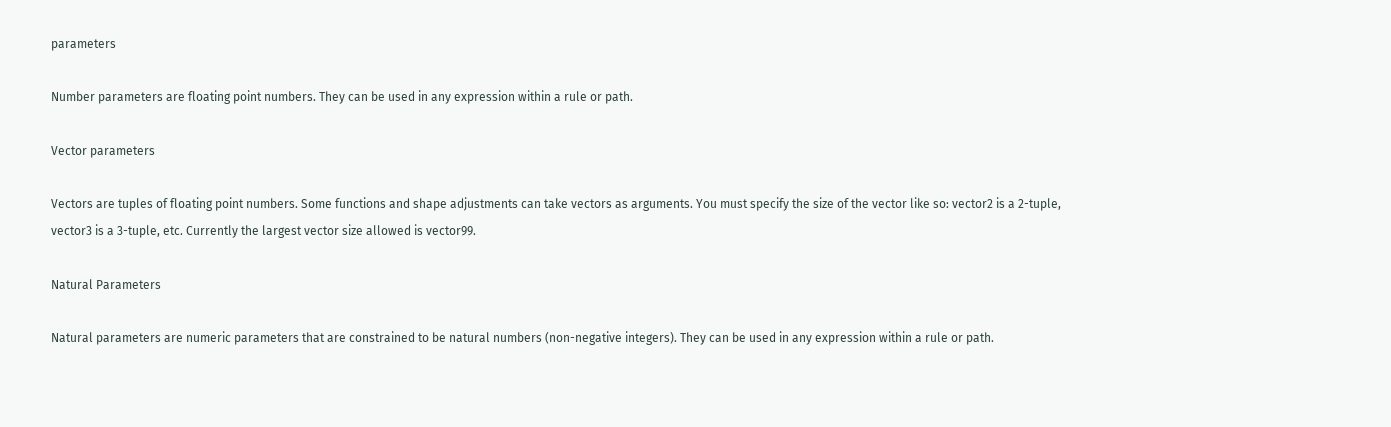parameters

Number parameters are floating point numbers. They can be used in any expression within a rule or path.

Vector parameters

Vectors are tuples of floating point numbers. Some functions and shape adjustments can take vectors as arguments. You must specify the size of the vector like so: vector2 is a 2-tuple, vector3 is a 3-tuple, etc. Currently the largest vector size allowed is vector99.

Natural Parameters

Natural parameters are numeric parameters that are constrained to be natural numbers (non-negative integers). They can be used in any expression within a rule or path.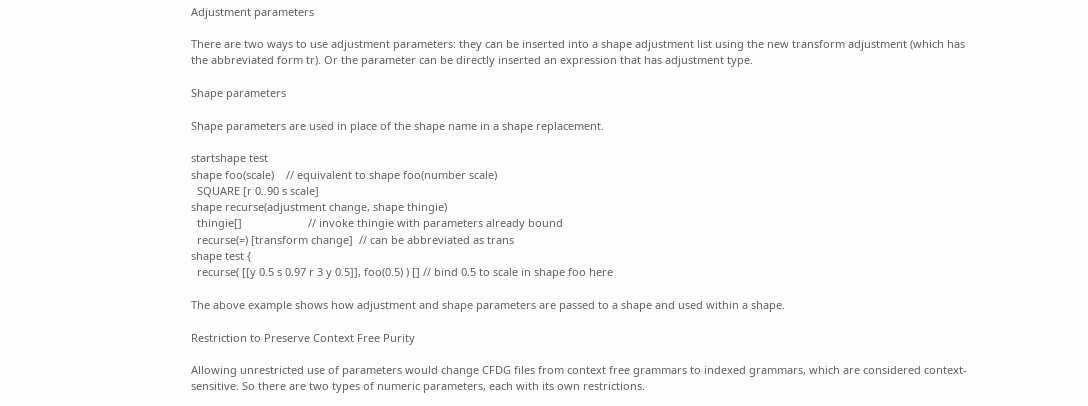Adjustment parameters

There are two ways to use adjustment parameters: they can be inserted into a shape adjustment list using the new transform adjustment (which has the abbreviated form tr). Or the parameter can be directly inserted an expression that has adjustment type.

Shape parameters

Shape parameters are used in place of the shape name in a shape replacement.

startshape test
shape foo(scale)    // equivalent to shape foo(number scale)
  SQUARE [r 0..90 s scale]
shape recurse(adjustment change, shape thingie)
  thingie[]                      // invoke thingie with parameters already bound
  recurse(=) [transform change]  // can be abbreviated as trans
shape test {
  recurse( [[y 0.5 s 0.97 r 3 y 0.5]], foo(0.5) ) [] // bind 0.5 to scale in shape foo here

The above example shows how adjustment and shape parameters are passed to a shape and used within a shape.

Restriction to Preserve Context Free Purity

Allowing unrestricted use of parameters would change CFDG files from context free grammars to indexed grammars, which are considered context-sensitive. So there are two types of numeric parameters, each with its own restrictions.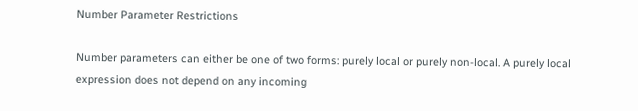Number Parameter Restrictions

Number parameters can either be one of two forms: purely local or purely non-local. A purely local expression does not depend on any incoming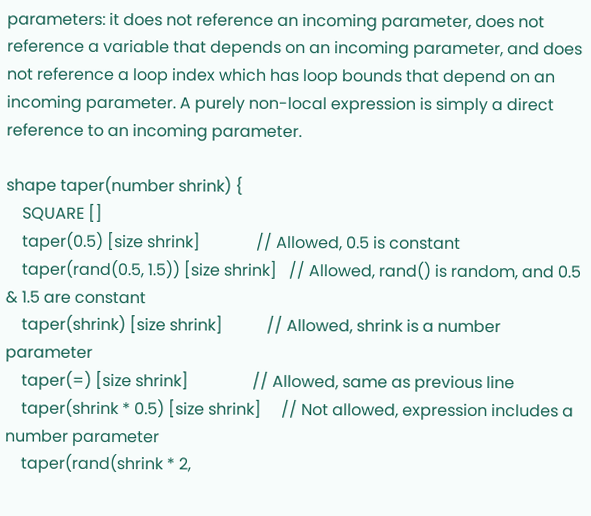parameters: it does not reference an incoming parameter, does not reference a variable that depends on an incoming parameter, and does not reference a loop index which has loop bounds that depend on an incoming parameter. A purely non-local expression is simply a direct reference to an incoming parameter.

shape taper(number shrink) {
    SQUARE []
    taper(0.5) [size shrink]              // Allowed, 0.5 is constant
    taper(rand(0.5, 1.5)) [size shrink]   // Allowed, rand() is random, and 0.5 & 1.5 are constant
    taper(shrink) [size shrink]           // Allowed, shrink is a number parameter
    taper(=) [size shrink]                // Allowed, same as previous line
    taper(shrink * 0.5) [size shrink]     // Not allowed, expression includes a number parameter
    taper(rand(shrink * 2,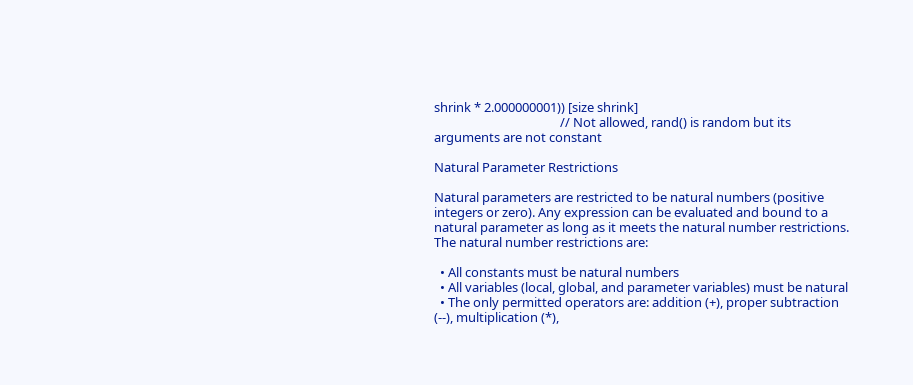shrink * 2.000000001)) [size shrink]
                                          // Not allowed, rand() is random but its arguments are not constant

Natural Parameter Restrictions

Natural parameters are restricted to be natural numbers (positive integers or zero). Any expression can be evaluated and bound to a natural parameter as long as it meets the natural number restrictions. The natural number restrictions are:

  • All constants must be natural numbers
  • All variables (local, global, and parameter variables) must be natural
  • The only permitted operators are: addition (+), proper subtraction (--), multiplication (*),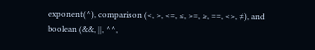exponent(^), comparison (<, >, <=, ≤, >=, ≥, ==, <>, ≠), and boolean (&&, ||, ^^,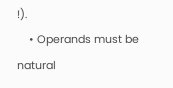!).
    • Operands must be natural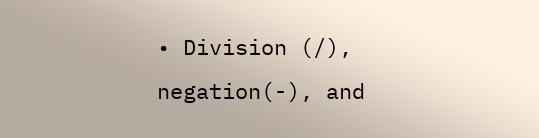• Division (/), negation(-), and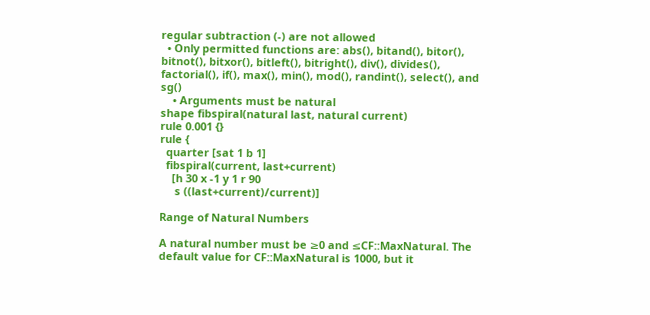regular subtraction (-) are not allowed
  • Only permitted functions are: abs(), bitand(), bitor(), bitnot(), bitxor(), bitleft(), bitright(), div(), divides(), factorial(), if(), max(), min(), mod(), randint(), select(), and sg()
    • Arguments must be natural
shape fibspiral(natural last, natural current)
rule 0.001 {}
rule {
  quarter [sat 1 b 1]
  fibspiral(current, last+current)
    [h 30 x -1 y 1 r 90
     s ((last+current)/current)]

Range of Natural Numbers

A natural number must be ≥0 and ≤CF::MaxNatural. The default value for CF::MaxNatural is 1000, but it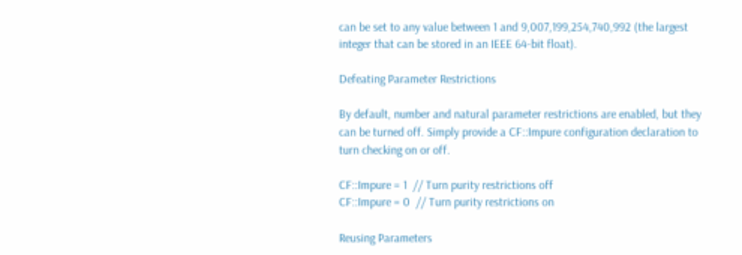can be set to any value between 1 and 9,007,199,254,740,992 (the largest integer that can be stored in an IEEE 64-bit float).

Defeating Parameter Restrictions

By default, number and natural parameter restrictions are enabled, but they can be turned off. Simply provide a CF::Impure configuration declaration to turn checking on or off.

CF::Impure = 1  // Turn purity restrictions off
CF::Impure = 0  // Turn purity restrictions on

Reusing Parameters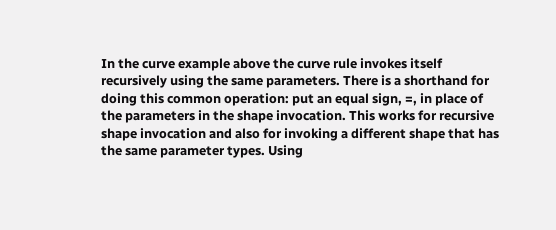In the curve example above the curve rule invokes itself recursively using the same parameters. There is a shorthand for doing this common operation: put an equal sign, =, in place of the parameters in the shape invocation. This works for recursive shape invocation and also for invoking a different shape that has the same parameter types. Using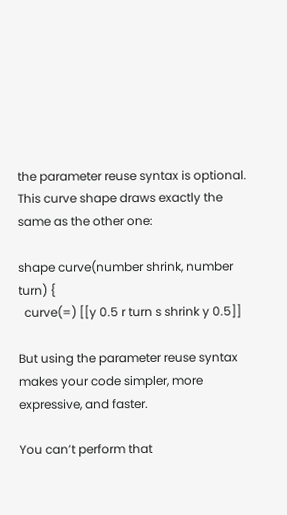the parameter reuse syntax is optional. This curve shape draws exactly the same as the other one:

shape curve(number shrink, number turn) {
  curve(=) [[y 0.5 r turn s shrink y 0.5]]

But using the parameter reuse syntax makes your code simpler, more expressive, and faster.

You can’t perform that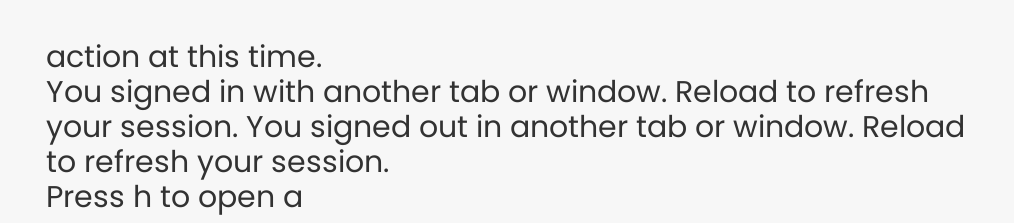action at this time.
You signed in with another tab or window. Reload to refresh your session. You signed out in another tab or window. Reload to refresh your session.
Press h to open a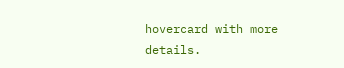hovercard with more details.